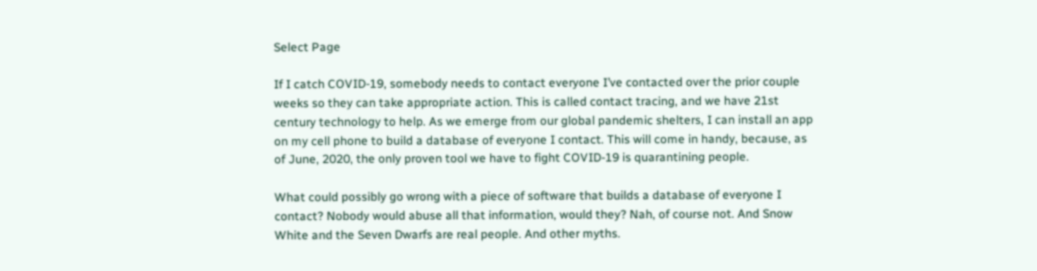Select Page

If I catch COVID-19, somebody needs to contact everyone I’ve contacted over the prior couple weeks so they can take appropriate action. This is called contact tracing, and we have 21st century technology to help. As we emerge from our global pandemic shelters, I can install an app on my cell phone to build a database of everyone I contact. This will come in handy, because, as of June, 2020, the only proven tool we have to fight COVID-19 is quarantining people.

What could possibly go wrong with a piece of software that builds a database of everyone I contact? Nobody would abuse all that information, would they? Nah, of course not. And Snow White and the Seven Dwarfs are real people. And other myths.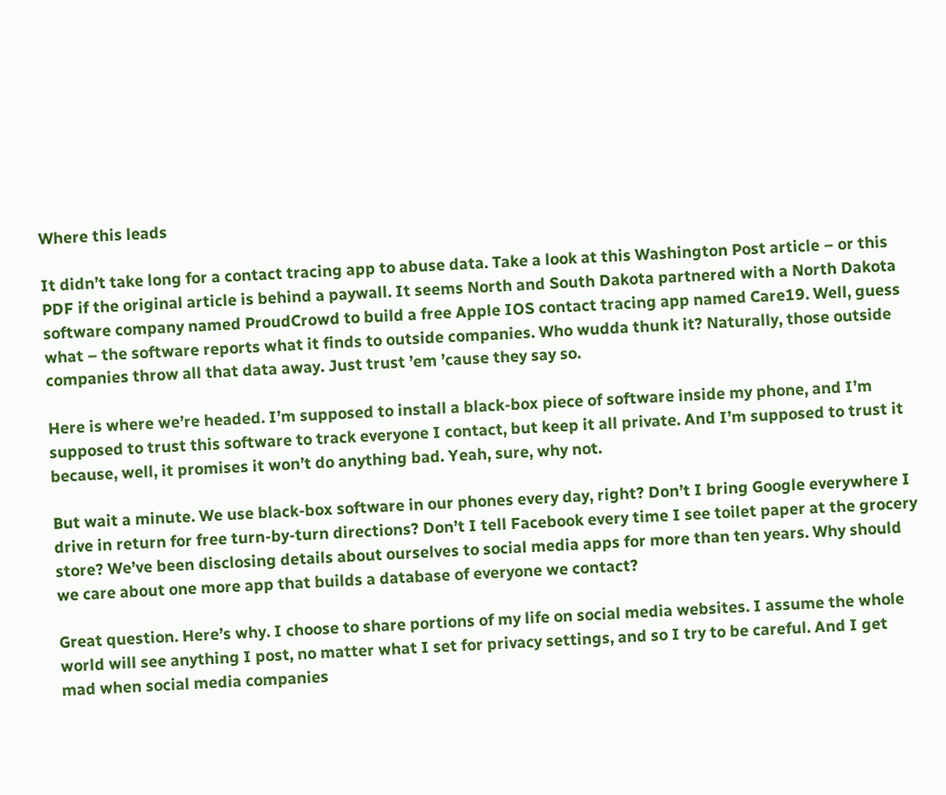Where this leads

It didn’t take long for a contact tracing app to abuse data. Take a look at this Washington Post article – or this PDF if the original article is behind a paywall. It seems North and South Dakota partnered with a North Dakota software company named ProudCrowd to build a free Apple IOS contact tracing app named Care19. Well, guess what – the software reports what it finds to outside companies. Who wudda thunk it? Naturally, those outside companies throw all that data away. Just trust ’em ’cause they say so.

Here is where we’re headed. I’m supposed to install a black-box piece of software inside my phone, and I’m supposed to trust this software to track everyone I contact, but keep it all private. And I’m supposed to trust it because, well, it promises it won’t do anything bad. Yeah, sure, why not.

But wait a minute. We use black-box software in our phones every day, right? Don’t I bring Google everywhere I drive in return for free turn-by-turn directions? Don’t I tell Facebook every time I see toilet paper at the grocery store? We’ve been disclosing details about ourselves to social media apps for more than ten years. Why should we care about one more app that builds a database of everyone we contact?

Great question. Here’s why. I choose to share portions of my life on social media websites. I assume the whole world will see anything I post, no matter what I set for privacy settings, and so I try to be careful. And I get mad when social media companies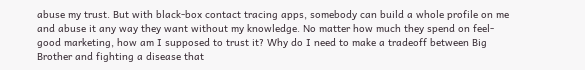abuse my trust. But with black-box contact tracing apps, somebody can build a whole profile on me and abuse it any way they want without my knowledge. No matter how much they spend on feel-good marketing, how am I supposed to trust it? Why do I need to make a tradeoff between Big Brother and fighting a disease that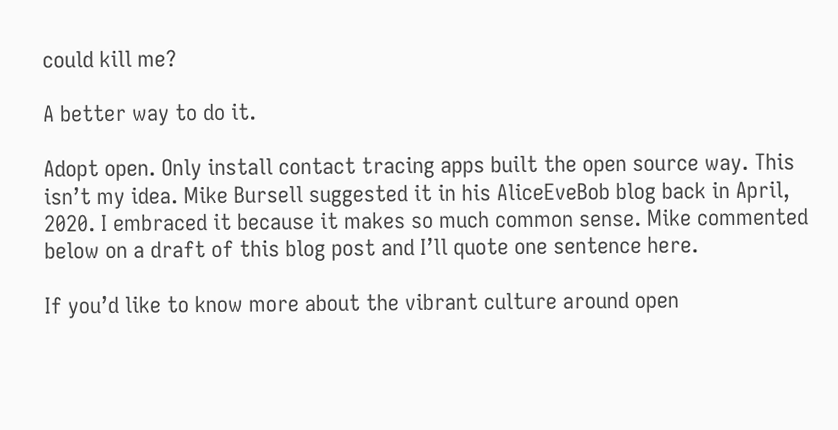could kill me?

A better way to do it.

Adopt open. Only install contact tracing apps built the open source way. This isn’t my idea. Mike Bursell suggested it in his AliceEveBob blog back in April, 2020. I embraced it because it makes so much common sense. Mike commented below on a draft of this blog post and I’ll quote one sentence here.

If you’d like to know more about the vibrant culture around open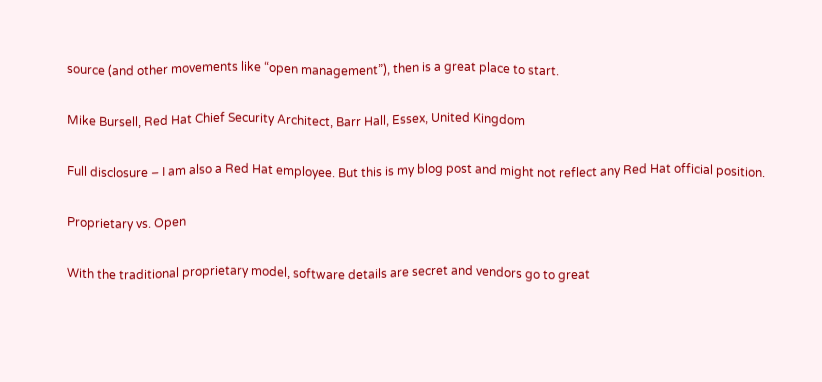source (and other movements like “open management”), then is a great place to start.

Mike Bursell, Red Hat Chief Security Architect, Barr Hall, Essex, United Kingdom

Full disclosure – I am also a Red Hat employee. But this is my blog post and might not reflect any Red Hat official position.

Proprietary vs. Open

With the traditional proprietary model, software details are secret and vendors go to great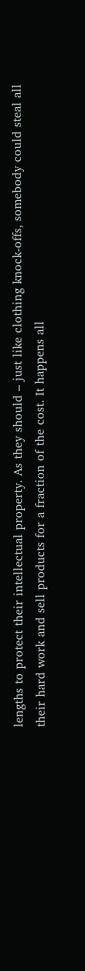lengths to protect their intellectual property. As they should – just like clothing knock-offs, somebody could steal all their hard work and sell products for a fraction of the cost. It happens all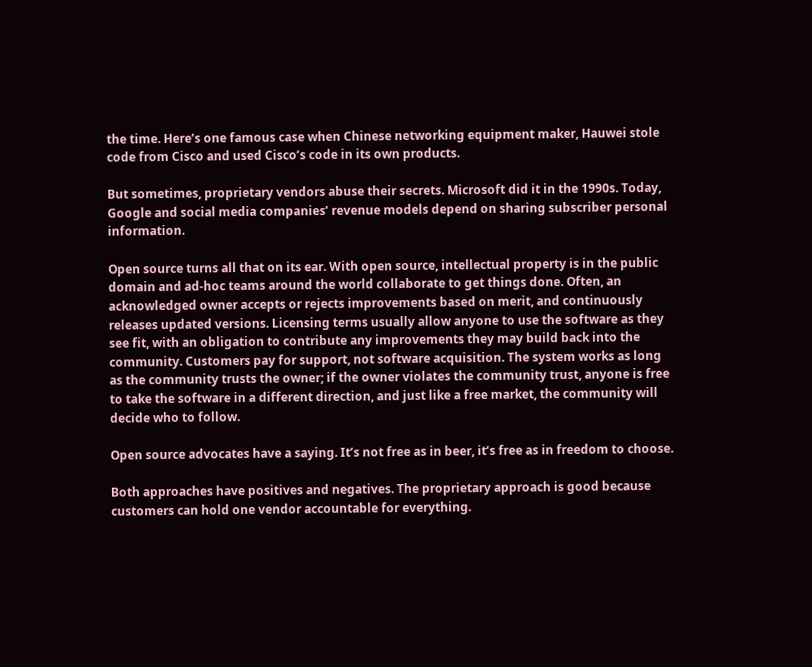the time. Here’s one famous case when Chinese networking equipment maker, Hauwei stole code from Cisco and used Cisco’s code in its own products.

But sometimes, proprietary vendors abuse their secrets. Microsoft did it in the 1990s. Today, Google and social media companies’ revenue models depend on sharing subscriber personal information.

Open source turns all that on its ear. With open source, intellectual property is in the public domain and ad-hoc teams around the world collaborate to get things done. Often, an acknowledged owner accepts or rejects improvements based on merit, and continuously releases updated versions. Licensing terms usually allow anyone to use the software as they see fit, with an obligation to contribute any improvements they may build back into the community. Customers pay for support, not software acquisition. The system works as long as the community trusts the owner; if the owner violates the community trust, anyone is free to take the software in a different direction, and just like a free market, the community will decide who to follow.

Open source advocates have a saying. It’s not free as in beer, it’s free as in freedom to choose.

Both approaches have positives and negatives. The proprietary approach is good because customers can hold one vendor accountable for everything.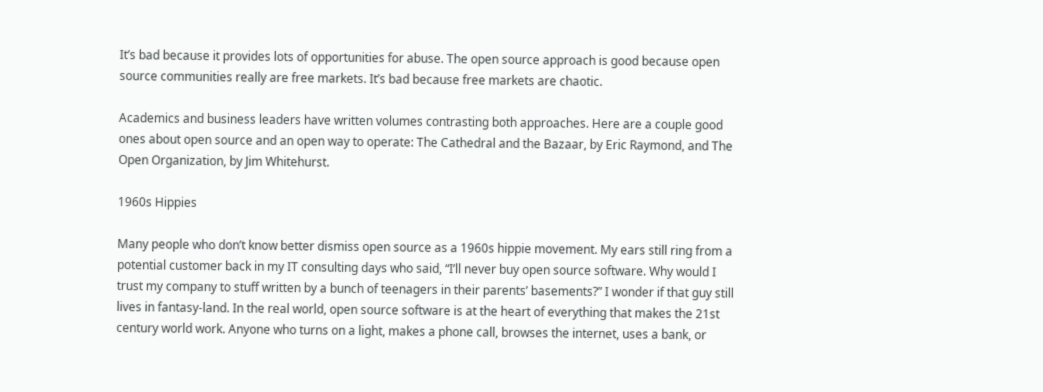It’s bad because it provides lots of opportunities for abuse. The open source approach is good because open source communities really are free markets. It’s bad because free markets are chaotic.

Academics and business leaders have written volumes contrasting both approaches. Here are a couple good ones about open source and an open way to operate: The Cathedral and the Bazaar, by Eric Raymond, and The Open Organization, by Jim Whitehurst.

1960s Hippies

Many people who don’t know better dismiss open source as a 1960s hippie movement. My ears still ring from a potential customer back in my IT consulting days who said, “I’ll never buy open source software. Why would I trust my company to stuff written by a bunch of teenagers in their parents’ basements?” I wonder if that guy still lives in fantasy-land. In the real world, open source software is at the heart of everything that makes the 21st century world work. Anyone who turns on a light, makes a phone call, browses the internet, uses a bank, or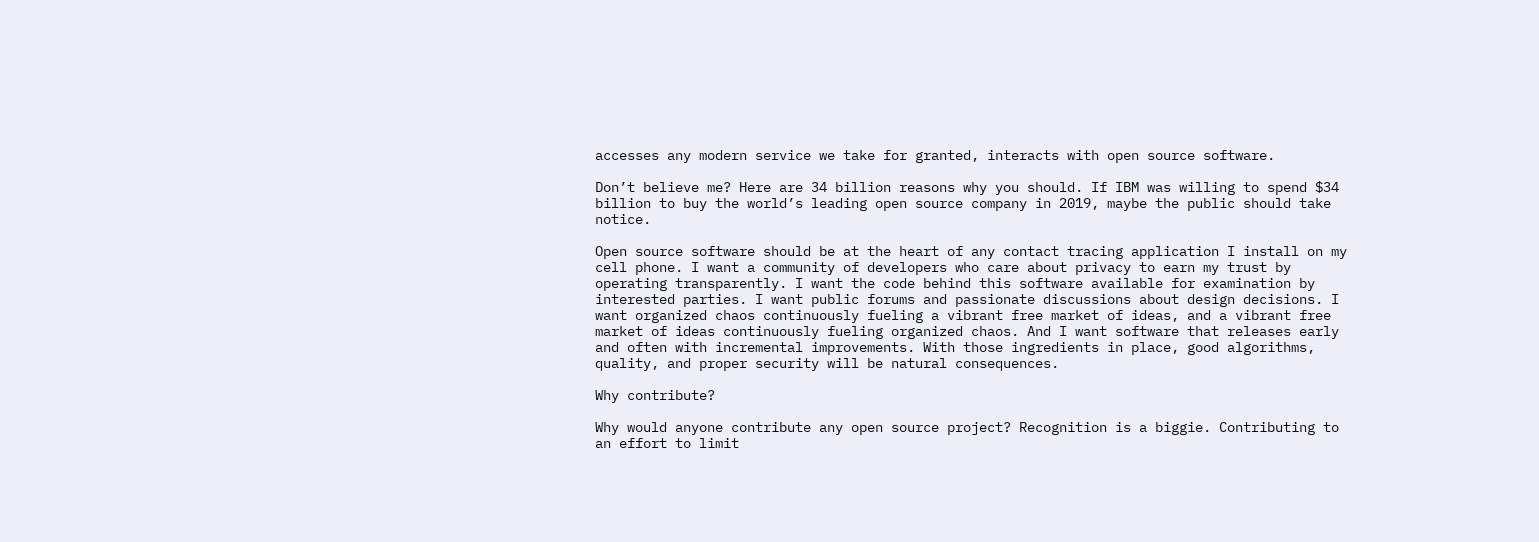accesses any modern service we take for granted, interacts with open source software.

Don’t believe me? Here are 34 billion reasons why you should. If IBM was willing to spend $34 billion to buy the world’s leading open source company in 2019, maybe the public should take notice.

Open source software should be at the heart of any contact tracing application I install on my cell phone. I want a community of developers who care about privacy to earn my trust by operating transparently. I want the code behind this software available for examination by interested parties. I want public forums and passionate discussions about design decisions. I want organized chaos continuously fueling a vibrant free market of ideas, and a vibrant free market of ideas continuously fueling organized chaos. And I want software that releases early and often with incremental improvements. With those ingredients in place, good algorithms, quality, and proper security will be natural consequences.

Why contribute?

Why would anyone contribute any open source project? Recognition is a biggie. Contributing to an effort to limit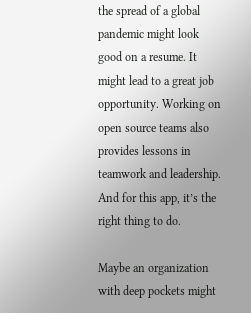the spread of a global pandemic might look good on a resume. It might lead to a great job opportunity. Working on open source teams also provides lessons in teamwork and leadership. And for this app, it’s the right thing to do.

Maybe an organization with deep pockets might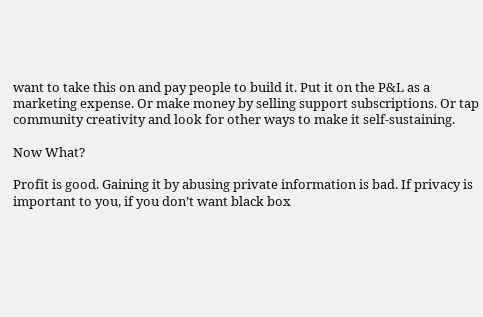want to take this on and pay people to build it. Put it on the P&L as a marketing expense. Or make money by selling support subscriptions. Or tap community creativity and look for other ways to make it self-sustaining.

Now What?

Profit is good. Gaining it by abusing private information is bad. If privacy is important to you, if you don’t want black box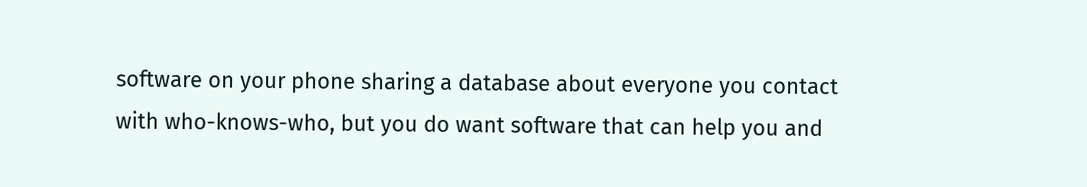software on your phone sharing a database about everyone you contact with who-knows-who, but you do want software that can help you and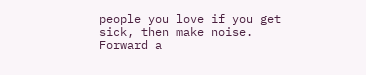people you love if you get sick, then make noise. Forward a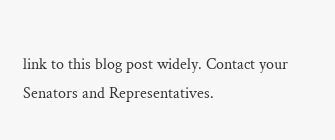link to this blog post widely. Contact your Senators and Representatives.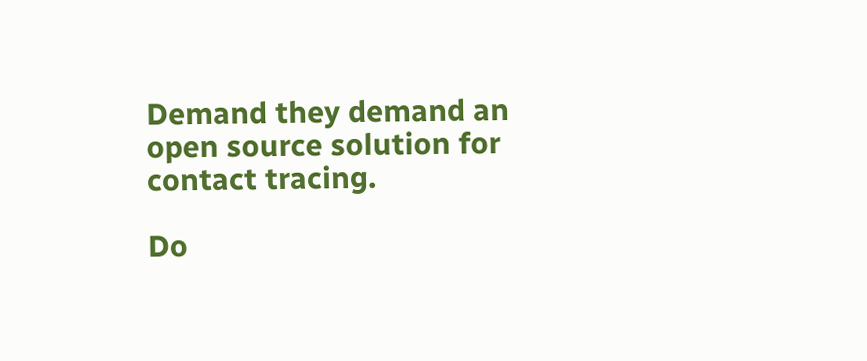Demand they demand an open source solution for contact tracing.

Do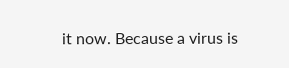it now. Because a virus is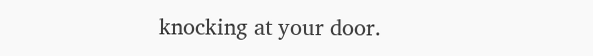knocking at your door.